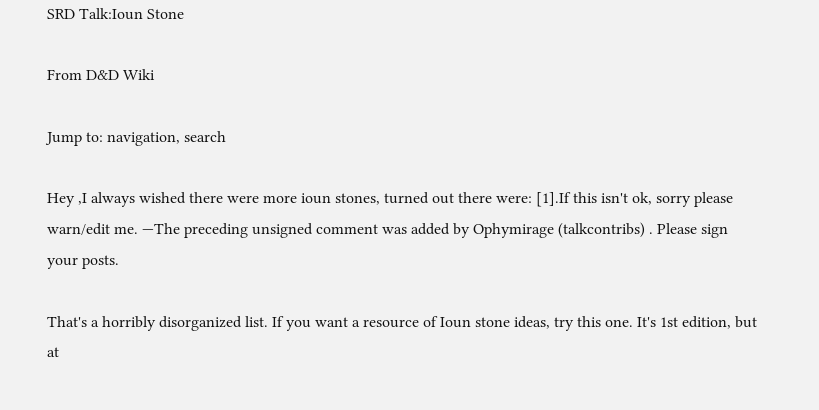SRD Talk:Ioun Stone

From D&D Wiki

Jump to: navigation, search

Hey ,I always wished there were more ioun stones, turned out there were: [1].If this isn't ok, sorry please warn/edit me. —The preceding unsigned comment was added by Ophymirage (talkcontribs) . Please sign your posts.

That's a horribly disorganized list. If you want a resource of Ioun stone ideas, try this one. It's 1st edition, but at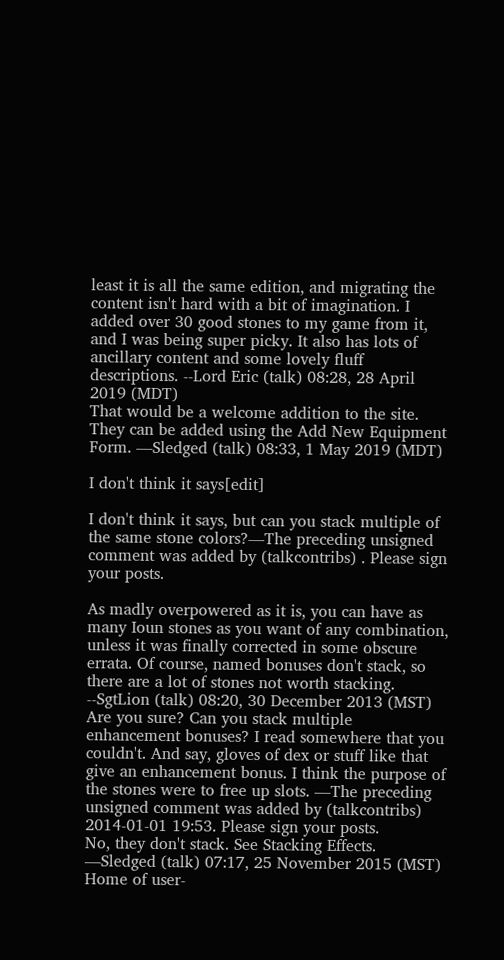least it is all the same edition, and migrating the content isn't hard with a bit of imagination. I added over 30 good stones to my game from it, and I was being super picky. It also has lots of ancillary content and some lovely fluff descriptions. --Lord Eric (talk) 08:28, 28 April 2019 (MDT)
That would be a welcome addition to the site. They can be added using the Add New Equipment Form. —Sledged (talk) 08:33, 1 May 2019 (MDT)

I don't think it says[edit]

I don't think it says, but can you stack multiple of the same stone colors?—The preceding unsigned comment was added by (talkcontribs) . Please sign your posts.

As madly overpowered as it is, you can have as many Ioun stones as you want of any combination, unless it was finally corrected in some obscure errata. Of course, named bonuses don't stack, so there are a lot of stones not worth stacking. --SgtLion (talk) 08:20, 30 December 2013 (MST)
Are you sure? Can you stack multiple enhancement bonuses? I read somewhere that you couldn't. And say, gloves of dex or stuff like that give an enhancement bonus. I think the purpose of the stones were to free up slots. —The preceding unsigned comment was added by (talkcontribs) 2014-01-01 19:53. Please sign your posts.
No, they don't stack. See Stacking Effects. —Sledged (talk) 07:17, 25 November 2015 (MST)
Home of user-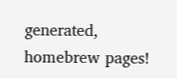generated,
homebrew pages!